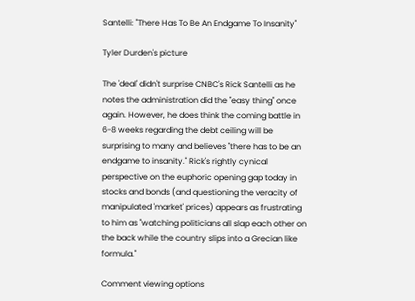Santelli: "There Has To Be An Endgame To Insanity"

Tyler Durden's picture

The 'deal' didn't surprise CNBC's Rick Santelli as he notes the administration did the "easy thing" once again. However, he does think the coming battle in 6-8 weeks regarding the debt ceiling will be surprising to many and believes "there has to be an endgame to insanity." Rick's rightly cynical perspective on the euphoric opening gap today in stocks and bonds (and questioning the veracity of manipulated 'market' prices) appears as frustrating to him as "watching politicians all slap each other on the back while the country slips into a Grecian like formula."

Comment viewing options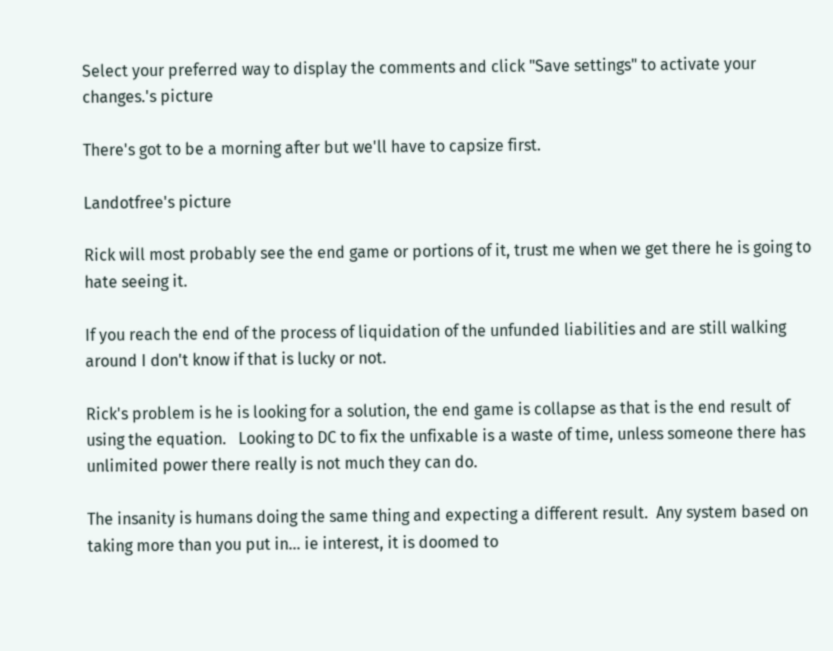Select your preferred way to display the comments and click "Save settings" to activate your changes.'s picture

There's got to be a morning after but we'll have to capsize first.

Landotfree's picture

Rick will most probably see the end game or portions of it, trust me when we get there he is going to hate seeing it.

If you reach the end of the process of liquidation of the unfunded liabilities and are still walking around I don't know if that is lucky or not.

Rick's problem is he is looking for a solution, the end game is collapse as that is the end result of using the equation.   Looking to DC to fix the unfixable is a waste of time, unless someone there has unlimited power there really is not much they can do.

The insanity is humans doing the same thing and expecting a different result.  Any system based on taking more than you put in... ie interest, it is doomed to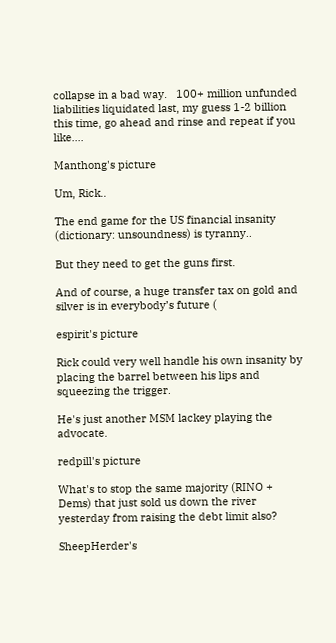collapse in a bad way.   100+ million unfunded liabilities liquidated last, my guess 1-2 billion this time, go ahead and rinse and repeat if you like....

Manthong's picture

Um, Rick..

The end game for the US financial insanity (dictionary: unsoundness) is tyranny..

But they need to get the guns first.

And of course, a huge transfer tax on gold and silver is in everybody’s future (

espirit's picture

Rick could very well handle his own insanity by placing the barrel between his lips and squeezing the trigger.

He's just another MSM lackey playing the advocate.

redpill's picture

What's to stop the same majority (RINO + Dems) that just sold us down the river yesterday from raising the debt limit also?

SheepHerder's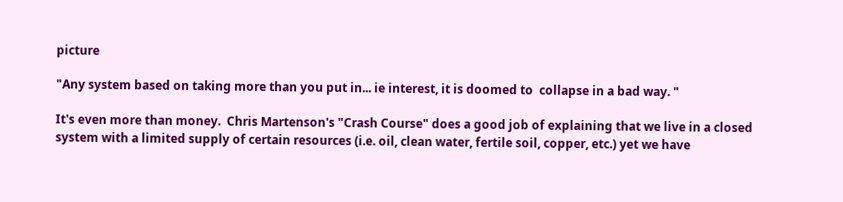picture

"Any system based on taking more than you put in... ie interest, it is doomed to  collapse in a bad way. "

It's even more than money.  Chris Martenson's "Crash Course" does a good job of explaining that we live in a closed system with a limited supply of certain resources (i.e. oil, clean water, fertile soil, copper, etc.) yet we have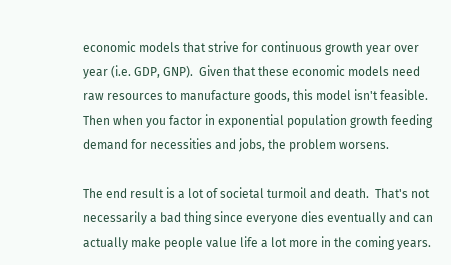economic models that strive for continuous growth year over year (i.e. GDP, GNP).  Given that these economic models need raw resources to manufacture goods, this model isn't feasible.  Then when you factor in exponential population growth feeding demand for necessities and jobs, the problem worsens.

The end result is a lot of societal turmoil and death.  That's not necessarily a bad thing since everyone dies eventually and can actually make people value life a lot more in the coming years.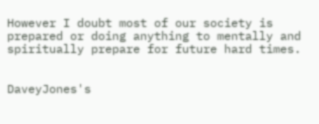However I doubt most of our society is prepared or doing anything to mentally and spiritually prepare for future hard times.


DaveyJones's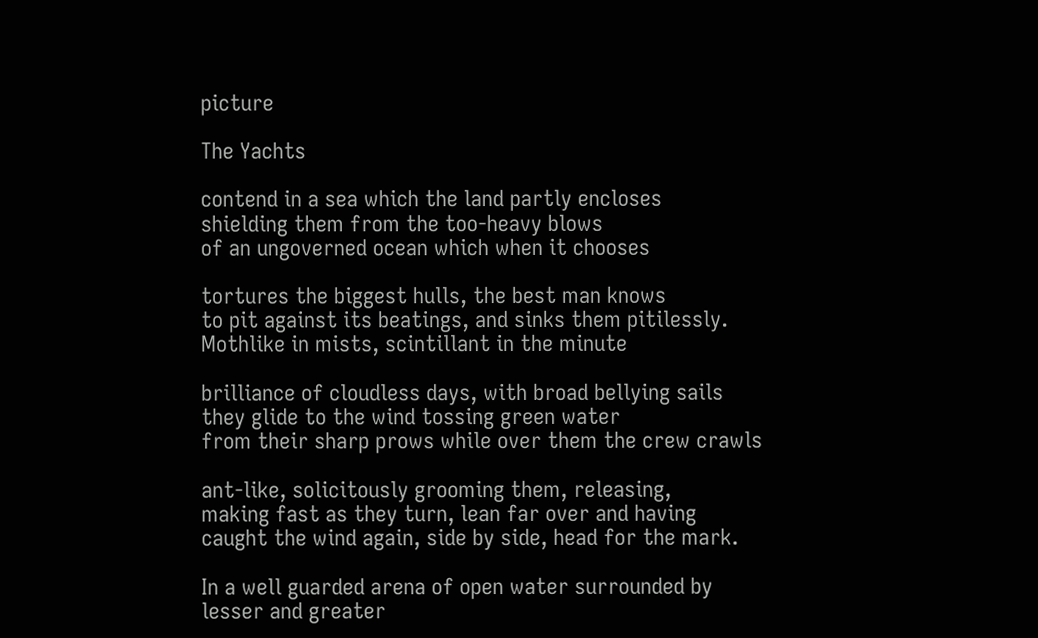picture

The Yachts

contend in a sea which the land partly encloses
shielding them from the too-heavy blows
of an ungoverned ocean which when it chooses

tortures the biggest hulls, the best man knows
to pit against its beatings, and sinks them pitilessly.
Mothlike in mists, scintillant in the minute

brilliance of cloudless days, with broad bellying sails
they glide to the wind tossing green water
from their sharp prows while over them the crew crawls

ant-like, solicitously grooming them, releasing,
making fast as they turn, lean far over and having
caught the wind again, side by side, head for the mark.

In a well guarded arena of open water surrounded by
lesser and greater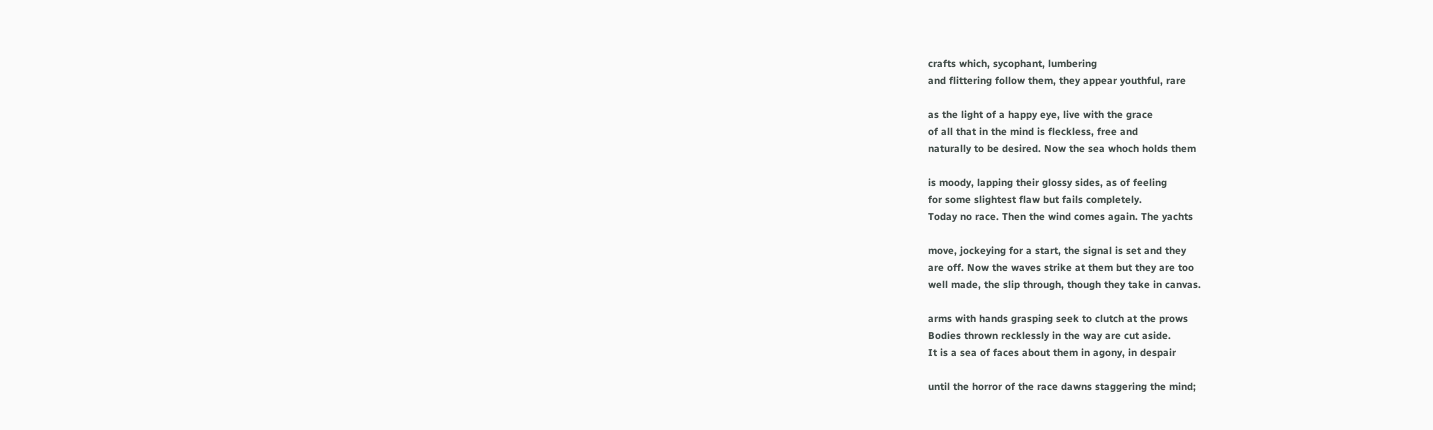crafts which, sycophant, lumbering
and flittering follow them, they appear youthful, rare

as the light of a happy eye, live with the grace
of all that in the mind is fleckless, free and
naturally to be desired. Now the sea whoch holds them

is moody, lapping their glossy sides, as of feeling
for some slightest flaw but fails completely.
Today no race. Then the wind comes again. The yachts

move, jockeying for a start, the signal is set and they
are off. Now the waves strike at them but they are too
well made, the slip through, though they take in canvas.

arms with hands grasping seek to clutch at the prows
Bodies thrown recklessly in the way are cut aside.
It is a sea of faces about them in agony, in despair

until the horror of the race dawns staggering the mind;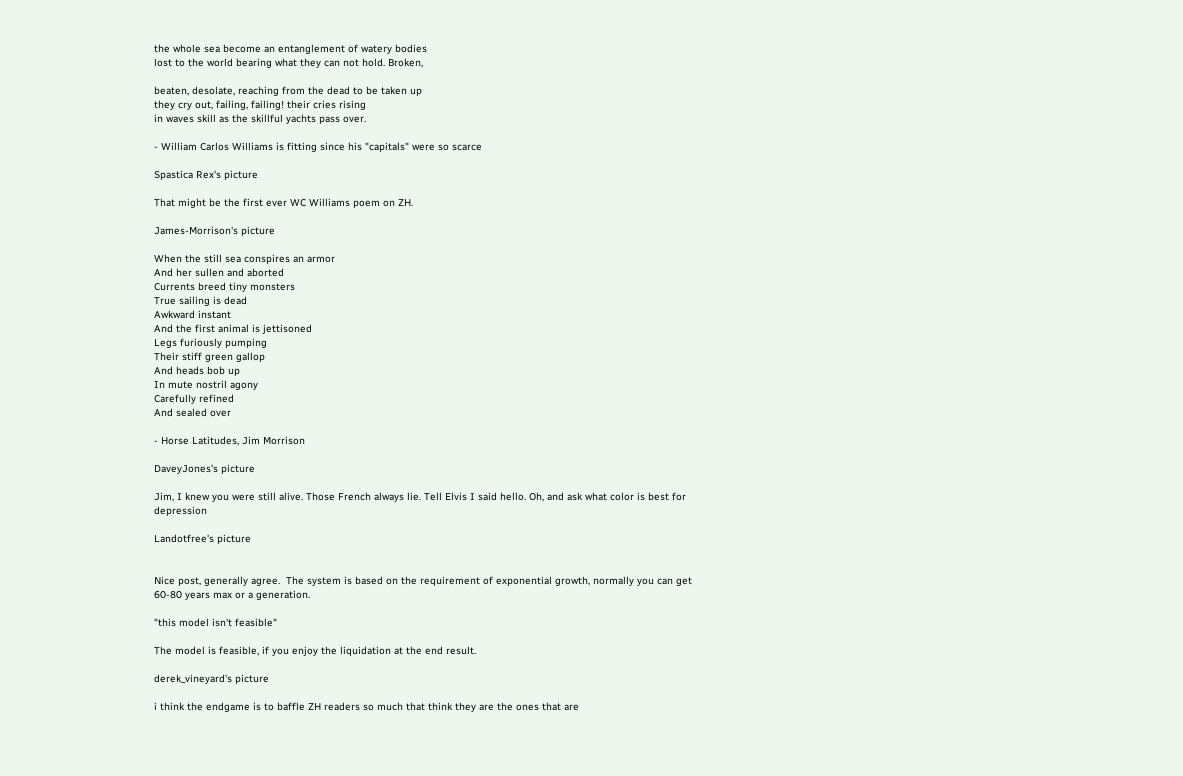the whole sea become an entanglement of watery bodies
lost to the world bearing what they can not hold. Broken,

beaten, desolate, reaching from the dead to be taken up
they cry out, failing, failing! their cries rising
in waves skill as the skillful yachts pass over.

- William Carlos Williams is fitting since his "capitals" were so scarce

Spastica Rex's picture

That might be the first ever WC Williams poem on ZH.

James-Morrison's picture

When the still sea conspires an armor
And her sullen and aborted
Currents breed tiny monsters
True sailing is dead
Awkward instant
And the first animal is jettisoned
Legs furiously pumping
Their stiff green gallop
And heads bob up
In mute nostril agony
Carefully refined
And sealed over

- Horse Latitudes, Jim Morrison

DaveyJones's picture

Jim, I knew you were still alive. Those French always lie. Tell Elvis I said hello. Oh, and ask what color is best for depression

Landotfree's picture


Nice post, generally agree.  The system is based on the requirement of exponential growth, normally you can get 60-80 years max or a generation.

"this model isn't feasible"

The model is feasible, if you enjoy the liquidation at the end result.

derek_vineyard's picture

i think the endgame is to baffle ZH readers so much that think they are the ones that are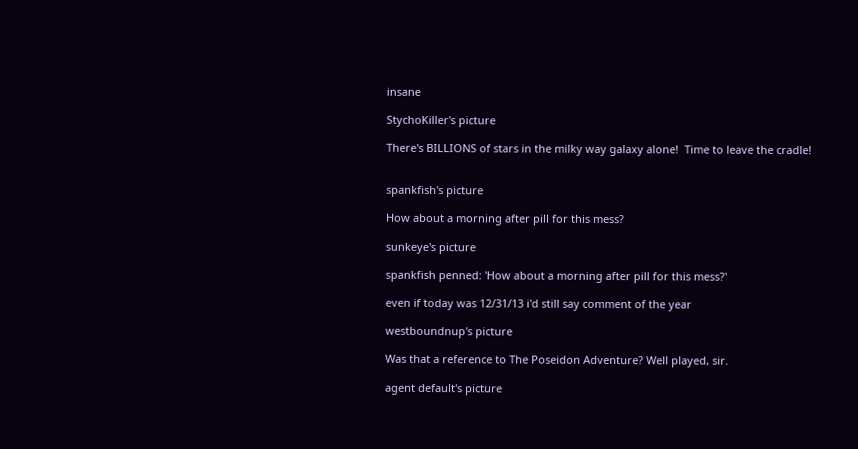insane

StychoKiller's picture

There's BILLIONS of stars in the milky way galaxy alone!  Time to leave the cradle!


spankfish's picture

How about a morning after pill for this mess?

sunkeye's picture

spankfish penned: 'How about a morning after pill for this mess?'

even if today was 12/31/13 i'd still say comment of the year

westboundnup's picture

Was that a reference to The Poseidon Adventure? Well played, sir.

agent default's picture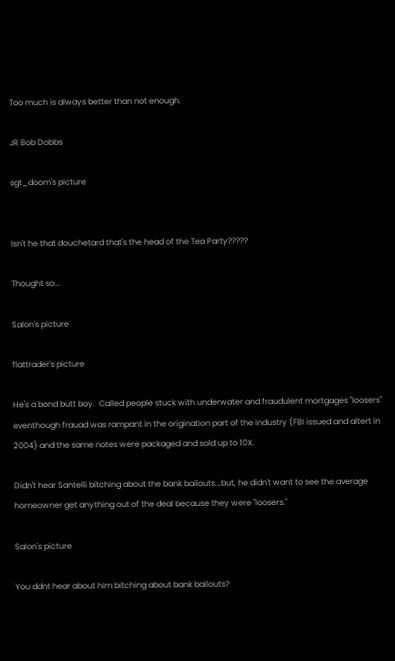Too much is always better than not enough.

JR Bob Dobbs

sgt_doom's picture


Isn't he that douchetard that's the head of the Tea Party?????

Thought so...

Salon's picture

flattrader's picture

He's a bond butt boy.  Called people stuck with underwater and fraudulent mortgages "loosers" eventhough frauad was rampant in the origination part of the industry (FBI issued and altert in 2004) and the same notes were packaged and sold up to 10X.

Didn't hear Santelli bitching about the bank bailouts...but, he didn't want to see the average homeowner get anything out of the deal because they were "loosers."

Salon's picture

You ddnt hear about him bitching about bank bailouts?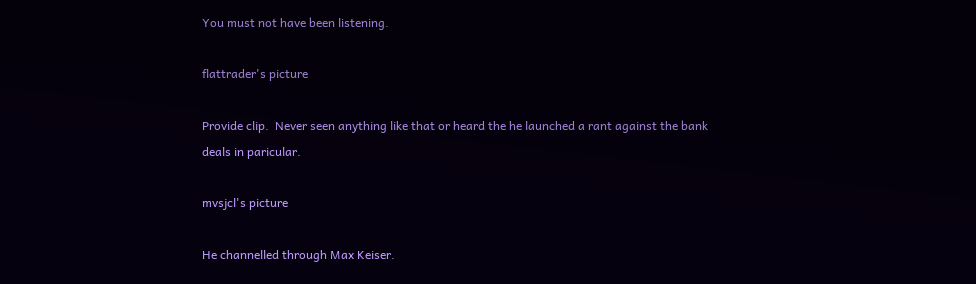You must not have been listening.

flattrader's picture

Provide clip.  Never seen anything like that or heard the he launched a rant against the bank deals in paricular.

mvsjcl's picture

He channelled through Max Keiser.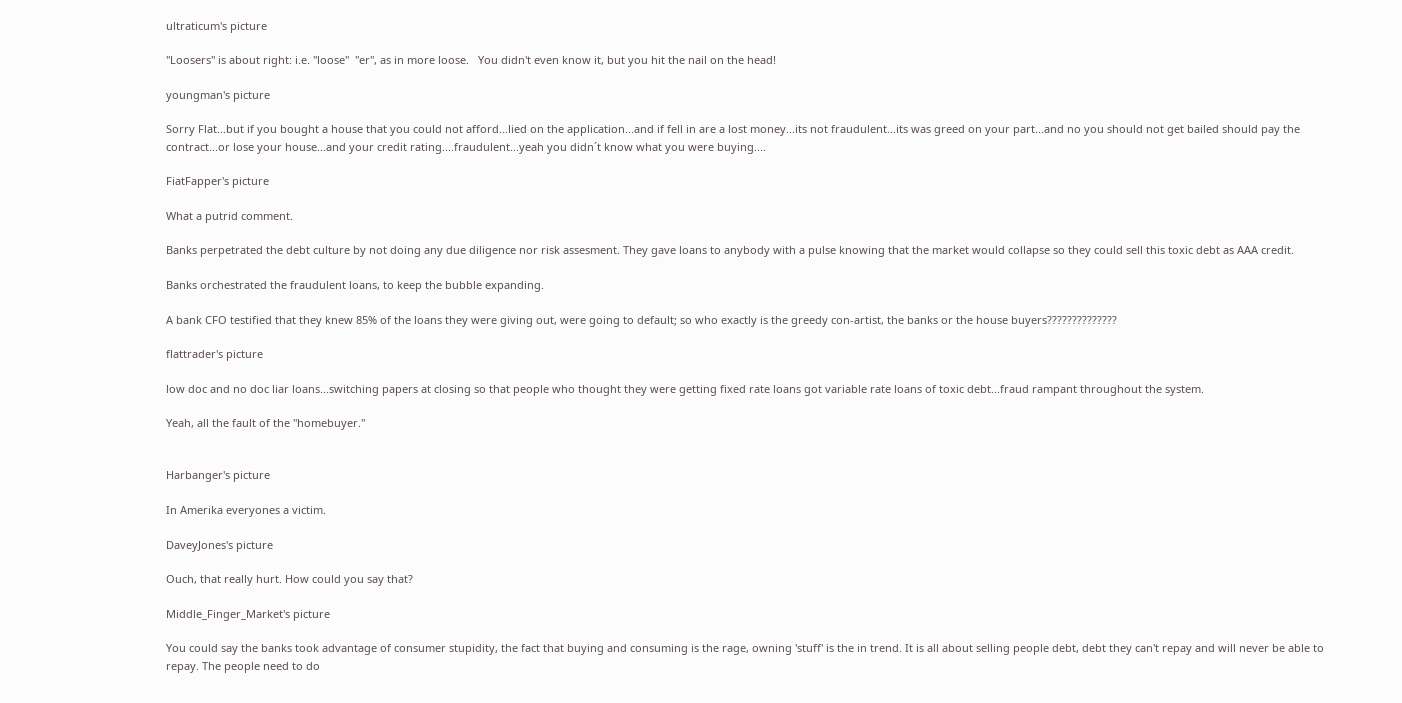ultraticum's picture

"Loosers" is about right: i.e. "loose"  "er", as in more loose.   You didn't even know it, but you hit the nail on the head!

youngman's picture

Sorry Flat...but if you bought a house that you could not afford...lied on the application...and if fell in are a lost money...its not fraudulent...its was greed on your part...and no you should not get bailed should pay the contract...or lose your house...and your credit rating....fraudulent...yeah you didn´t know what you were buying....

FiatFapper's picture

What a putrid comment.

Banks perpetrated the debt culture by not doing any due diligence nor risk assesment. They gave loans to anybody with a pulse knowing that the market would collapse so they could sell this toxic debt as AAA credit.

Banks orchestrated the fraudulent loans, to keep the bubble expanding.

A bank CFO testified that they knew 85% of the loans they were giving out, were going to default; so who exactly is the greedy con-artist, the banks or the house buyers??????????????

flattrader's picture

low doc and no doc liar loans...switching papers at closing so that people who thought they were getting fixed rate loans got variable rate loans of toxic debt...fraud rampant throughout the system.

Yeah, all the fault of the "homebuyer."


Harbanger's picture

In Amerika everyones a victim.

DaveyJones's picture

Ouch, that really hurt. How could you say that?

Middle_Finger_Market's picture

You could say the banks took advantage of consumer stupidity, the fact that buying and consuming is the rage, owning 'stuff' is the in trend. It is all about selling people debt, debt they can't repay and will never be able to repay. The people need to do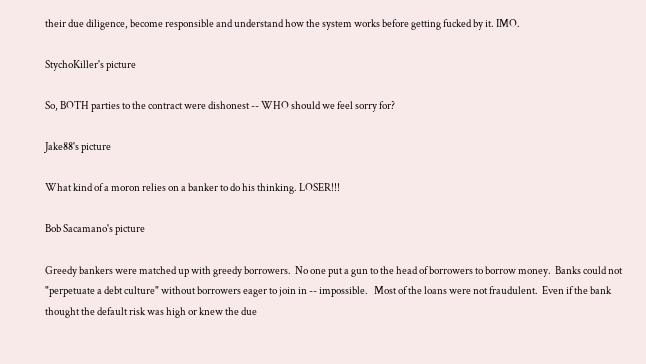their due diligence, become responsible and understand how the system works before getting fucked by it. IMO.

StychoKiller's picture

So, BOTH parties to the contract were dishonest -- WHO should we feel sorry for?

Jake88's picture

What kind of a moron relies on a banker to do his thinking. LOSER!!!

Bob Sacamano's picture

Greedy bankers were matched up with greedy borrowers.  No one put a gun to the head of borrowers to borrow money.  Banks could not "perpetuate a debt culture" without borrowers eager to join in -- impossible.   Most of the loans were not fraudulent.  Even if the bank thought the default risk was high or knew the due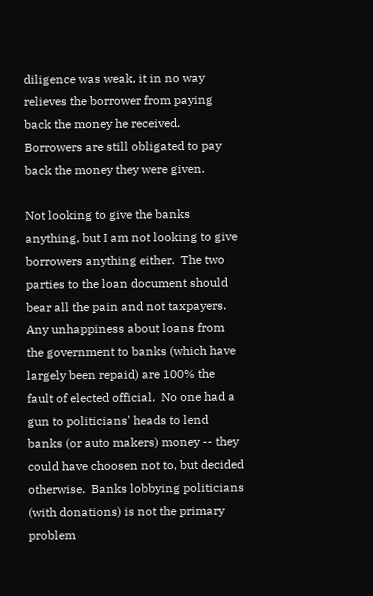diligence was weak, it in no way relieves the borrower from paying back the money he received.    Borrowers are still obligated to pay back the money they were given.

Not looking to give the banks anything, but I am not looking to give borrowers anything either.  The two parties to the loan document should bear all the pain and not taxpayers.  Any unhappiness about loans from the government to banks (which have largely been repaid) are 100% the fault of elected official.  No one had a gun to politicians' heads to lend banks (or auto makers) money -- they could have choosen not to, but decided otherwise.  Banks lobbying politicians (with donations) is not the primary problem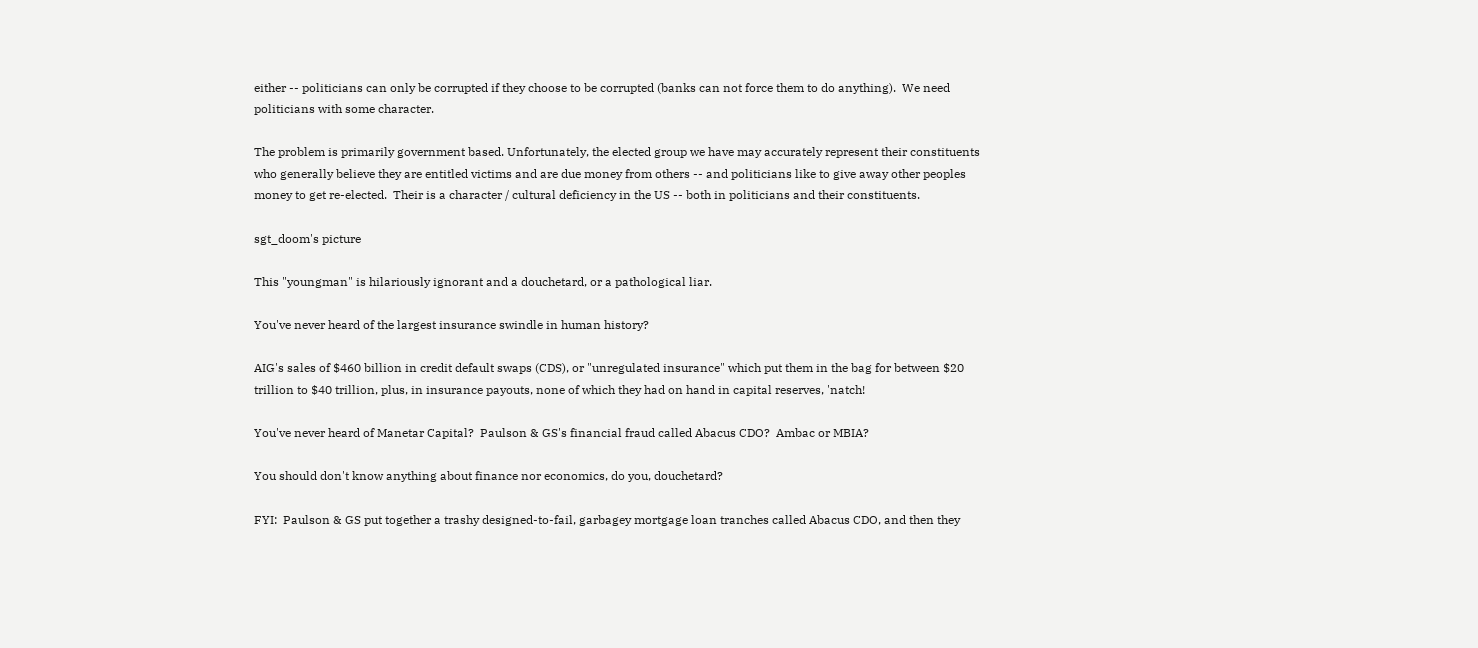either -- politicians can only be corrupted if they choose to be corrupted (banks can not force them to do anything).  We need politicians with some character.

The problem is primarily government based. Unfortunately, the elected group we have may accurately represent their constituents who generally believe they are entitled victims and are due money from others -- and politicians like to give away other peoples money to get re-elected.  Their is a character / cultural deficiency in the US -- both in politicians and their constituents.

sgt_doom's picture

This "youngman" is hilariously ignorant and a douchetard, or a pathological liar.

You've never heard of the largest insurance swindle in human history?

AIG's sales of $460 billion in credit default swaps (CDS), or "unregulated insurance" which put them in the bag for between $20 trillion to $40 trillion, plus, in insurance payouts, none of which they had on hand in capital reserves, 'natch!

You've never heard of Manetar Capital?  Paulson & GS's financial fraud called Abacus CDO?  Ambac or MBIA?

You should don't know anything about finance nor economics, do you, douchetard?

FYI:  Paulson & GS put together a trashy designed-to-fail, garbagey mortgage loan tranches called Abacus CDO, and then they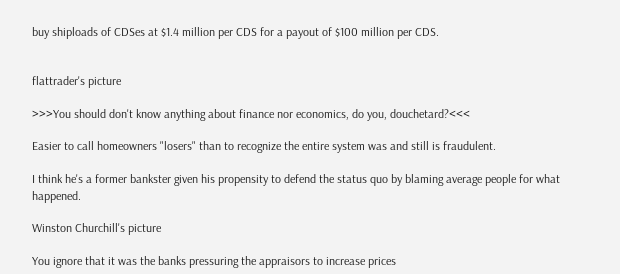buy shiploads of CDSes at $1.4 million per CDS for a payout of $100 million per CDS.


flattrader's picture

>>>You should don't know anything about finance nor economics, do you, douchetard?<<<

Easier to call homeowners "losers" than to recognize the entire system was and still is fraudulent.

I think he's a former bankster given his propensity to defend the status quo by blaming average people for what happened.

Winston Churchill's picture

You ignore that it was the banks pressuring the appraisors to increase prices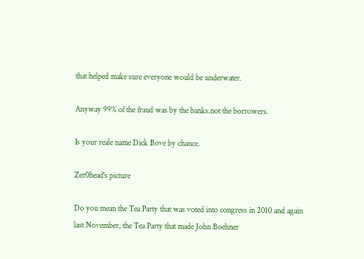that helped make sure everyone would be underwater.

Anyway 99% of the fraud was by the banks.not the borrowers.

Is your reale name Dick Bove by chance.

Zer0head's picture

Do you mean the Tea Party that was voted into congress in 2010 and again last November, the Tea Party that made John Boehner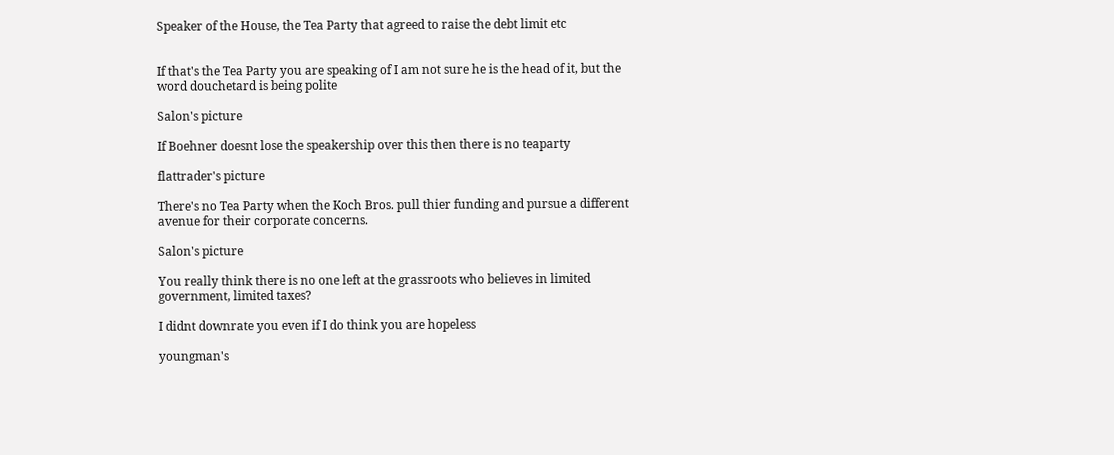Speaker of the House, the Tea Party that agreed to raise the debt limit etc


If that's the Tea Party you are speaking of I am not sure he is the head of it, but the word douchetard is being polite

Salon's picture

If Boehner doesnt lose the speakership over this then there is no teaparty

flattrader's picture

There's no Tea Party when the Koch Bros. pull thier funding and pursue a different avenue for their corporate concerns.

Salon's picture

You really think there is no one left at the grassroots who believes in limited government, limited taxes?

I didnt downrate you even if I do think you are hopeless

youngman's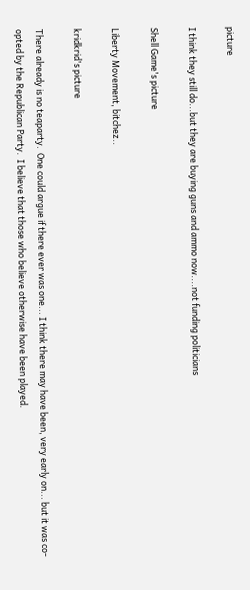picture

I think they still do...but they are buying guns and ammo now....not funding politicians

Shell Game's picture

Liberty Movement, bitchez..

kridkrid's picture

There already is no teaparty.  One could argue if there ever was one... I think there may have been, very early on... but it was co-opted by the Republican Party.  I believe that those who believe otherwise have been played.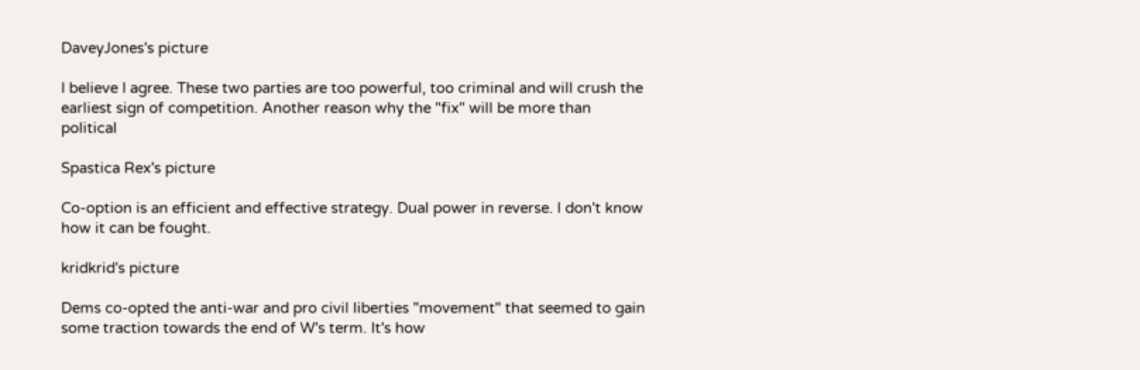DaveyJones's picture

I believe I agree. These two parties are too powerful, too criminal and will crush the earliest sign of competition. Another reason why the "fix" will be more than political

Spastica Rex's picture

Co-option is an efficient and effective strategy. Dual power in reverse. I don't know how it can be fought.

kridkrid's picture

Dems co-opted the anti-war and pro civil liberties "movement" that seemed to gain some traction towards the end of W's term. It's how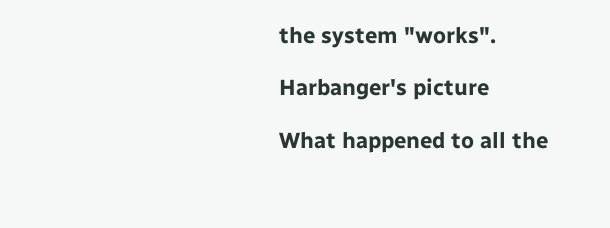the system "works".

Harbanger's picture

What happened to all the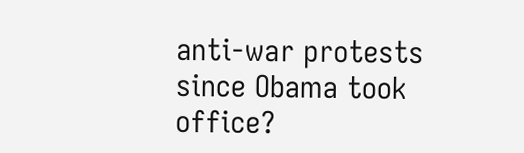anti-war protests since Obama took office?